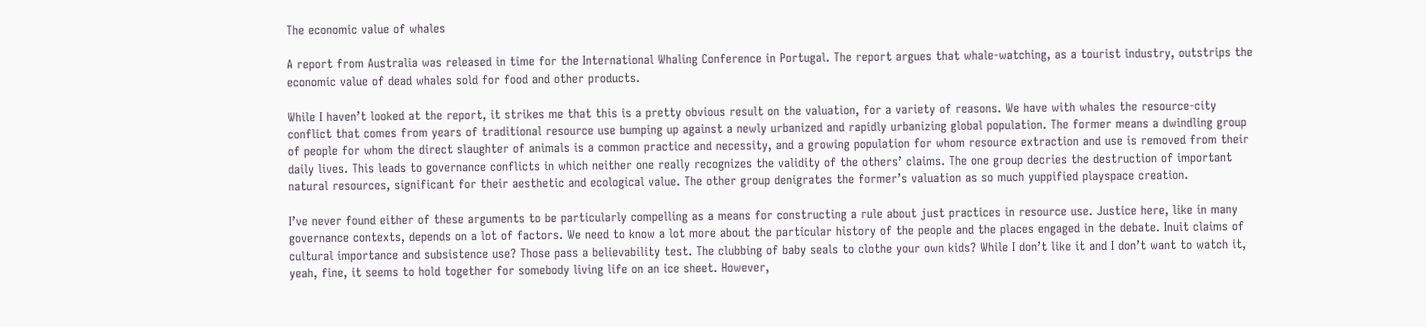The economic value of whales

A report from Australia was released in time for the International Whaling Conference in Portugal. The report argues that whale-watching, as a tourist industry, outstrips the economic value of dead whales sold for food and other products.

While I haven’t looked at the report, it strikes me that this is a pretty obvious result on the valuation, for a variety of reasons. We have with whales the resource-city conflict that comes from years of traditional resource use bumping up against a newly urbanized and rapidly urbanizing global population. The former means a dwindling group of people for whom the direct slaughter of animals is a common practice and necessity, and a growing population for whom resource extraction and use is removed from their daily lives. This leads to governance conflicts in which neither one really recognizes the validity of the others’ claims. The one group decries the destruction of important natural resources, significant for their aesthetic and ecological value. The other group denigrates the former’s valuation as so much yuppified playspace creation.

I’ve never found either of these arguments to be particularly compelling as a means for constructing a rule about just practices in resource use. Justice here, like in many governance contexts, depends on a lot of factors. We need to know a lot more about the particular history of the people and the places engaged in the debate. Inuit claims of cultural importance and subsistence use? Those pass a believability test. The clubbing of baby seals to clothe your own kids? While I don’t like it and I don’t want to watch it, yeah, fine, it seems to hold together for somebody living life on an ice sheet. However,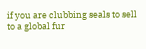if you are clubbing seals to sell to a global fur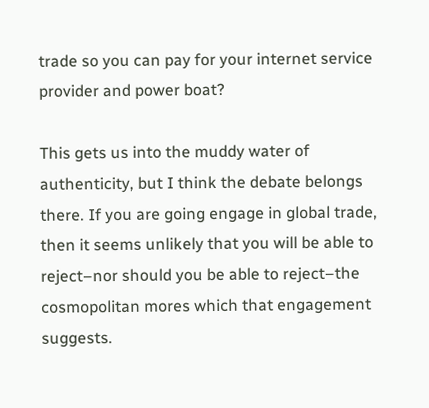trade so you can pay for your internet service provider and power boat?

This gets us into the muddy water of authenticity, but I think the debate belongs there. If you are going engage in global trade, then it seems unlikely that you will be able to reject–nor should you be able to reject–the cosmopolitan mores which that engagement suggests.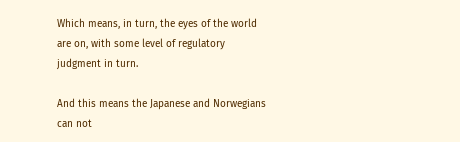Which means, in turn, the eyes of the world are on, with some level of regulatory judgment in turn.

And this means the Japanese and Norwegians can not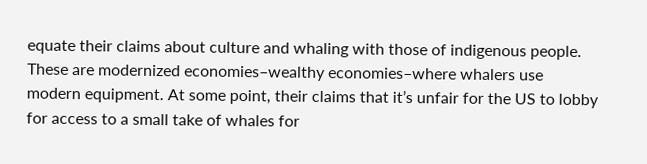equate their claims about culture and whaling with those of indigenous people. These are modernized economies–wealthy economies–where whalers use modern equipment. At some point, their claims that it’s unfair for the US to lobby for access to a small take of whales for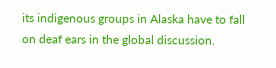its indigenous groups in Alaska have to fall on deaf ears in the global discussion.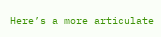Here’s a more articulate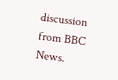discussion from BBC News.